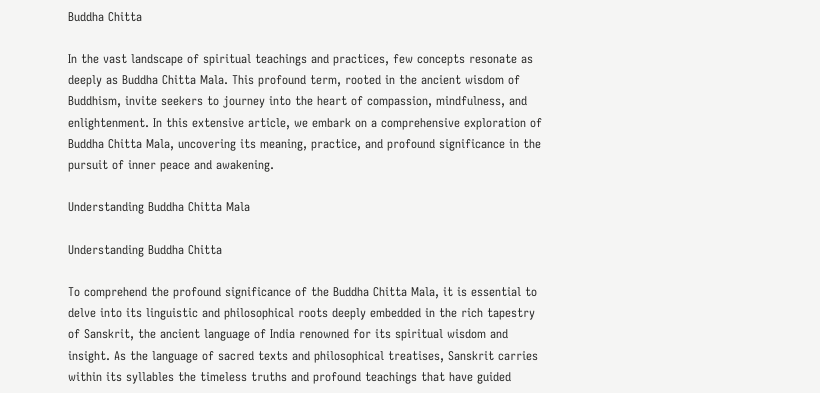Buddha Chitta

In the vast landscape of spiritual teachings and practices, few concepts resonate as deeply as Buddha Chitta Mala. This profound term, rooted in the ancient wisdom of Buddhism, invite seekers to journey into the heart of compassion, mindfulness, and enlightenment. In this extensive article, we embark on a comprehensive exploration of Buddha Chitta Mala, uncovering its meaning, practice, and profound significance in the pursuit of inner peace and awakening.

Understanding Buddha Chitta Mala

Understanding Buddha Chitta

To comprehend the profound significance of the Buddha Chitta Mala, it is essential to delve into its linguistic and philosophical roots deeply embedded in the rich tapestry of Sanskrit, the ancient language of India renowned for its spiritual wisdom and insight. As the language of sacred texts and philosophical treatises, Sanskrit carries within its syllables the timeless truths and profound teachings that have guided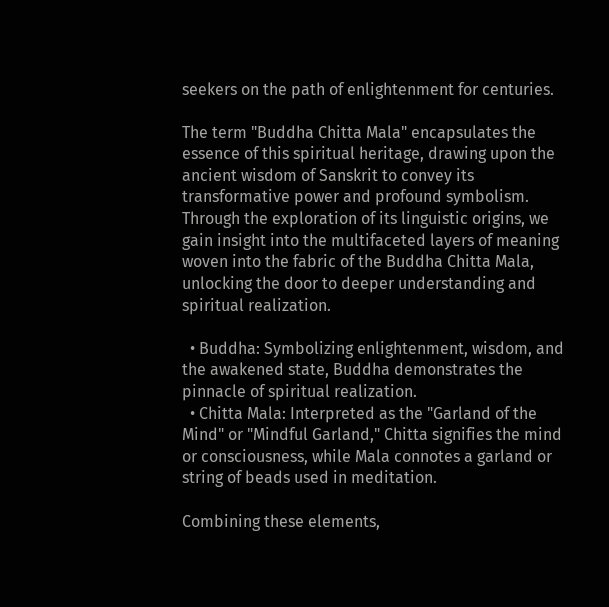seekers on the path of enlightenment for centuries.

The term "Buddha Chitta Mala" encapsulates the essence of this spiritual heritage, drawing upon the ancient wisdom of Sanskrit to convey its transformative power and profound symbolism. Through the exploration of its linguistic origins, we gain insight into the multifaceted layers of meaning woven into the fabric of the Buddha Chitta Mala, unlocking the door to deeper understanding and spiritual realization.

  • Buddha: Symbolizing enlightenment, wisdom, and the awakened state, Buddha demonstrates the pinnacle of spiritual realization.
  • Chitta Mala: Interpreted as the "Garland of the Mind" or "Mindful Garland," Chitta signifies the mind or consciousness, while Mala connotes a garland or string of beads used in meditation.

Combining these elements,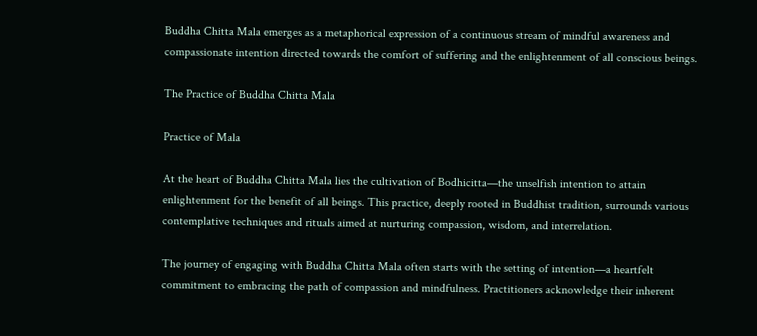Buddha Chitta Mala emerges as a metaphorical expression of a continuous stream of mindful awareness and compassionate intention directed towards the comfort of suffering and the enlightenment of all conscious beings.

The Practice of Buddha Chitta Mala

Practice of Mala

At the heart of Buddha Chitta Mala lies the cultivation of Bodhicitta—the unselfish intention to attain enlightenment for the benefit of all beings. This practice, deeply rooted in Buddhist tradition, surrounds various contemplative techniques and rituals aimed at nurturing compassion, wisdom, and interrelation.

The journey of engaging with Buddha Chitta Mala often starts with the setting of intention—a heartfelt commitment to embracing the path of compassion and mindfulness. Practitioners acknowledge their inherent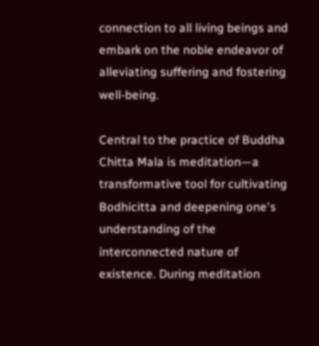connection to all living beings and embark on the noble endeavor of alleviating suffering and fostering well-being.

Central to the practice of Buddha Chitta Mala is meditation—a transformative tool for cultivating Bodhicitta and deepening one's understanding of the interconnected nature of existence. During meditation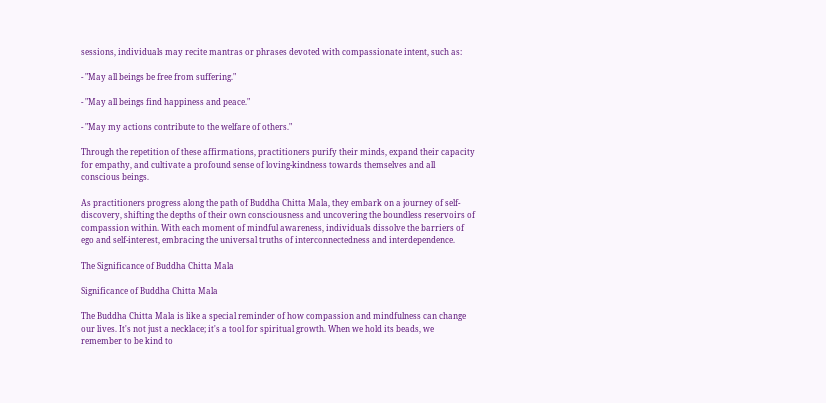sessions, individuals may recite mantras or phrases devoted with compassionate intent, such as:

- "May all beings be free from suffering."

- "May all beings find happiness and peace."

- "May my actions contribute to the welfare of others."

Through the repetition of these affirmations, practitioners purify their minds, expand their capacity for empathy, and cultivate a profound sense of loving-kindness towards themselves and all conscious beings.

As practitioners progress along the path of Buddha Chitta Mala, they embark on a journey of self-discovery, shifting the depths of their own consciousness and uncovering the boundless reservoirs of compassion within. With each moment of mindful awareness, individuals dissolve the barriers of ego and self-interest, embracing the universal truths of interconnectedness and interdependence.

The Significance of Buddha Chitta Mala

Significance of Buddha Chitta Mala

The Buddha Chitta Mala is like a special reminder of how compassion and mindfulness can change our lives. It's not just a necklace; it's a tool for spiritual growth. When we hold its beads, we remember to be kind to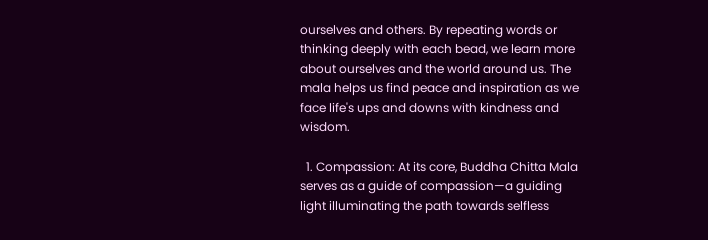ourselves and others. By repeating words or thinking deeply with each bead, we learn more about ourselves and the world around us. The mala helps us find peace and inspiration as we face life's ups and downs with kindness and wisdom.

  1. Compassion: At its core, Buddha Chitta Mala serves as a guide of compassion—a guiding light illuminating the path towards selfless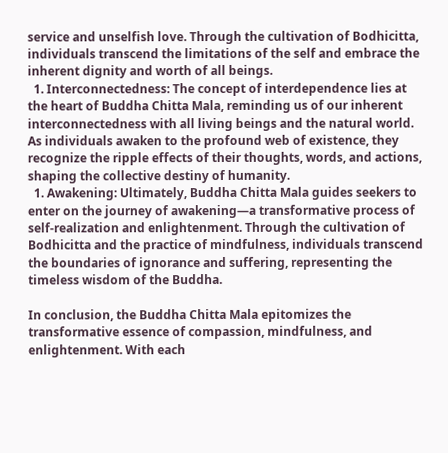service and unselfish love. Through the cultivation of Bodhicitta, individuals transcend the limitations of the self and embrace the inherent dignity and worth of all beings.
  1. Interconnectedness: The concept of interdependence lies at the heart of Buddha Chitta Mala, reminding us of our inherent interconnectedness with all living beings and the natural world. As individuals awaken to the profound web of existence, they recognize the ripple effects of their thoughts, words, and actions, shaping the collective destiny of humanity.
  1. Awakening: Ultimately, Buddha Chitta Mala guides seekers to enter on the journey of awakening—a transformative process of self-realization and enlightenment. Through the cultivation of Bodhicitta and the practice of mindfulness, individuals transcend the boundaries of ignorance and suffering, representing the timeless wisdom of the Buddha.

In conclusion, the Buddha Chitta Mala epitomizes the transformative essence of compassion, mindfulness, and enlightenment. With each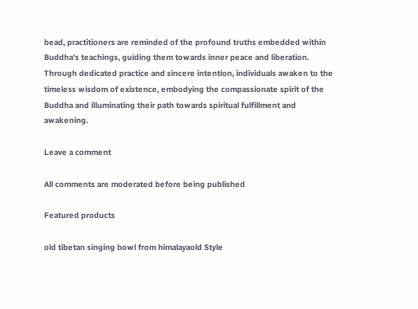bead, practitioners are reminded of the profound truths embedded within Buddha's teachings, guiding them towards inner peace and liberation. Through dedicated practice and sincere intention, individuals awaken to the timeless wisdom of existence, embodying the compassionate spirit of the Buddha and illuminating their path towards spiritual fulfillment and awakening.

Leave a comment

All comments are moderated before being published

Featured products

old tibetan singing bowl from himalayaold Style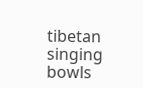tibetan singing bowls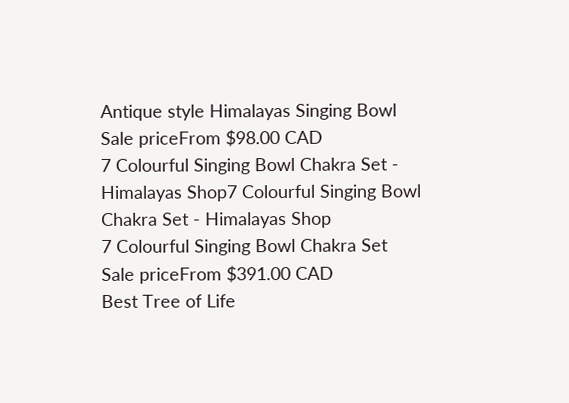Antique style Himalayas Singing Bowl
Sale priceFrom $98.00 CAD
7 Colourful Singing Bowl Chakra Set - Himalayas Shop7 Colourful Singing Bowl Chakra Set - Himalayas Shop
7 Colourful Singing Bowl Chakra Set
Sale priceFrom $391.00 CAD
Best Tree of Life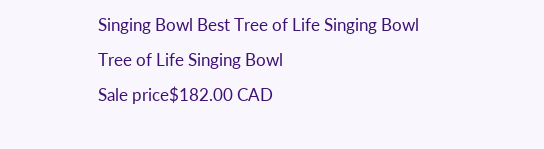Singing Bowl Best Tree of Life Singing Bowl
Tree of Life Singing Bowl
Sale price$182.00 CAD